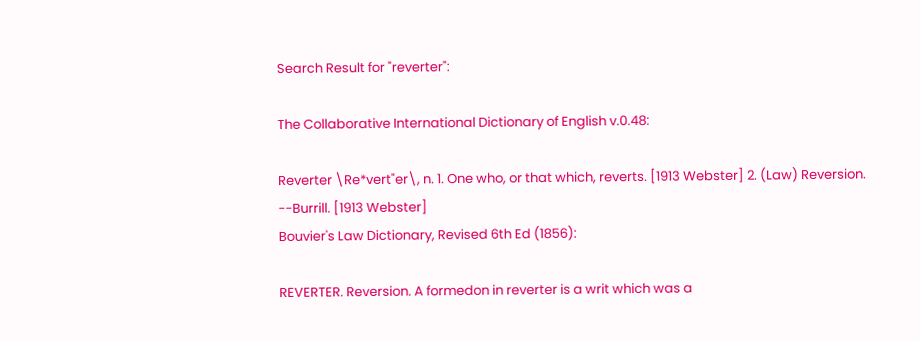Search Result for "reverter":

The Collaborative International Dictionary of English v.0.48:

Reverter \Re*vert"er\, n. 1. One who, or that which, reverts. [1913 Webster] 2. (Law) Reversion. --Burrill. [1913 Webster]
Bouvier's Law Dictionary, Revised 6th Ed (1856):

REVERTER. Reversion. A formedon in reverter is a writ which was a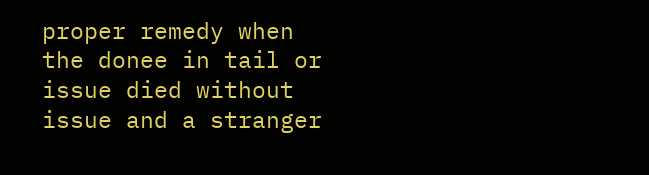proper remedy when the donee in tail or issue died without issue and a stranger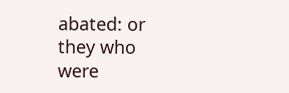abated: or they who were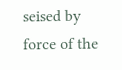seised by force of the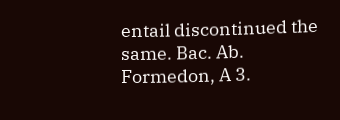entail discontinued the same. Bac. Ab. Formedon, A 3.